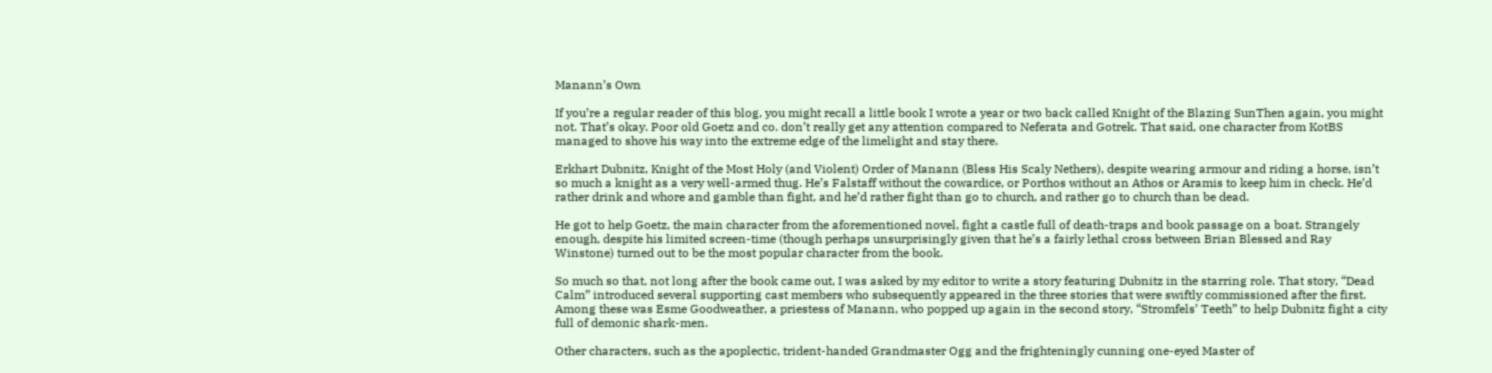Manann’s Own

If you’re a regular reader of this blog, you might recall a little book I wrote a year or two back called Knight of the Blazing SunThen again, you might not. That’s okay. Poor old Goetz and co. don’t really get any attention compared to Neferata and Gotrek. That said, one character from KotBS managed to shove his way into the extreme edge of the limelight and stay there.

Erkhart Dubnitz, Knight of the Most Holy (and Violent) Order of Manann (Bless His Scaly Nethers), despite wearing armour and riding a horse, isn’t so much a knight as a very well-armed thug. He’s Falstaff without the cowardice, or Porthos without an Athos or Aramis to keep him in check. He’d rather drink and whore and gamble than fight, and he’d rather fight than go to church, and rather go to church than be dead.

He got to help Goetz, the main character from the aforementioned novel, fight a castle full of death-traps and book passage on a boat. Strangely enough, despite his limited screen-time (though perhaps unsurprisingly given that he’s a fairly lethal cross between Brian Blessed and Ray Winstone) turned out to be the most popular character from the book.

So much so that, not long after the book came out, I was asked by my editor to write a story featuring Dubnitz in the starring role. That story, “Dead Calm” introduced several supporting cast members who subsequently appeared in the three stories that were swiftly commissioned after the first. Among these was Esme Goodweather, a priestess of Manann, who popped up again in the second story, “Stromfels’ Teeth” to help Dubnitz fight a city full of demonic shark-men.

Other characters, such as the apoplectic, trident-handed Grandmaster Ogg and the frighteningly cunning one-eyed Master of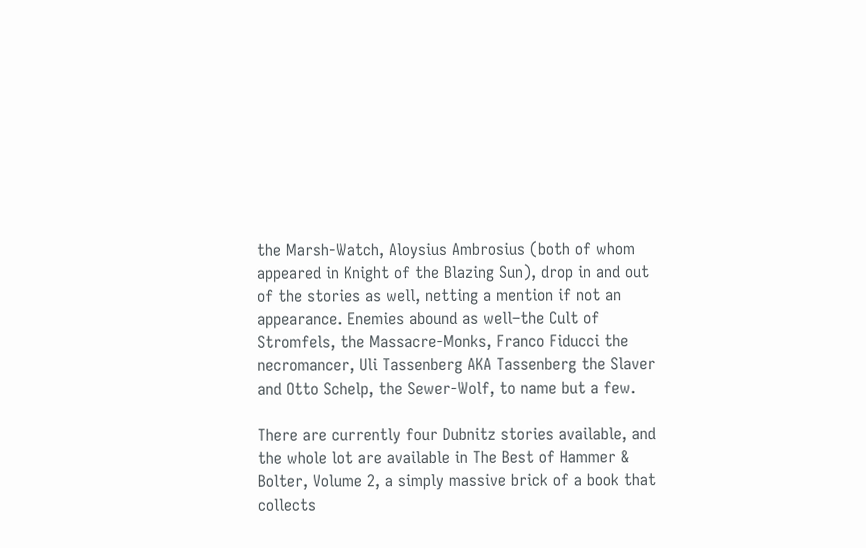the Marsh-Watch, Aloysius Ambrosius (both of whom appeared in Knight of the Blazing Sun), drop in and out of the stories as well, netting a mention if not an appearance. Enemies abound as well–the Cult of Stromfels, the Massacre-Monks, Franco Fiducci the necromancer, Uli Tassenberg AKA Tassenberg the Slaver and Otto Schelp, the Sewer-Wolf, to name but a few.

There are currently four Dubnitz stories available, and the whole lot are available in The Best of Hammer & Bolter, Volume 2, a simply massive brick of a book that collects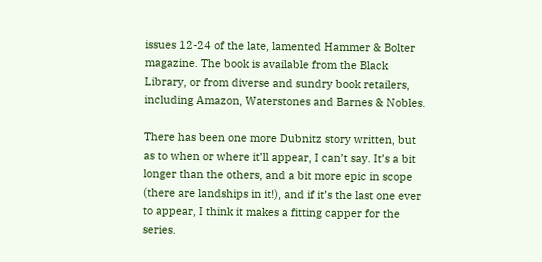issues 12-24 of the late, lamented Hammer & Bolter magazine. The book is available from the Black Library, or from diverse and sundry book retailers, including Amazon, Waterstones and Barnes & Nobles.

There has been one more Dubnitz story written, but as to when or where it’ll appear, I can’t say. It’s a bit longer than the others, and a bit more epic in scope (there are landships in it!), and if it’s the last one ever to appear, I think it makes a fitting capper for the series.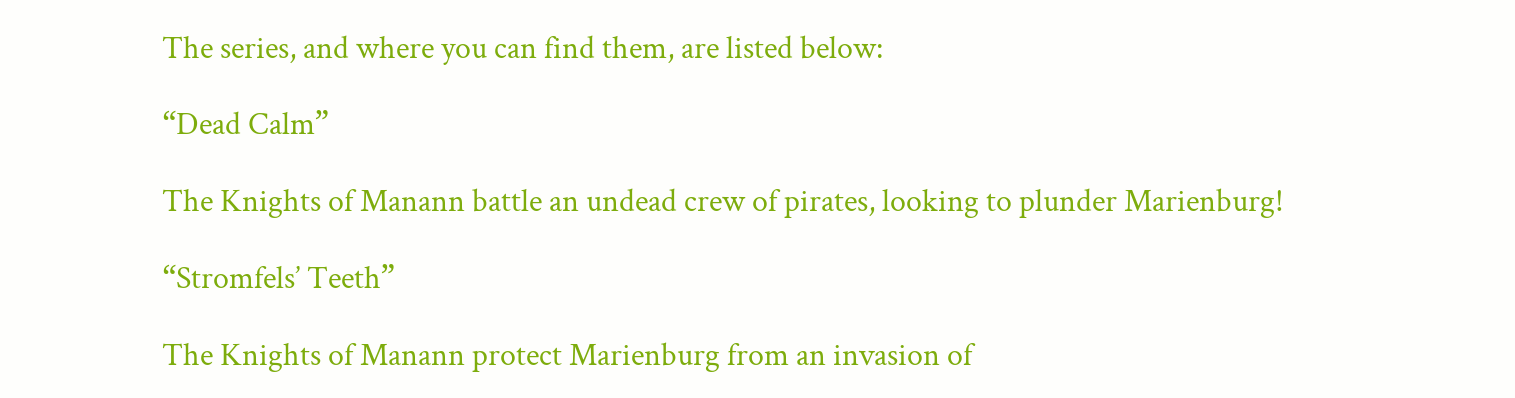The series, and where you can find them, are listed below:

“Dead Calm”

The Knights of Manann battle an undead crew of pirates, looking to plunder Marienburg!

“Stromfels’ Teeth”

The Knights of Manann protect Marienburg from an invasion of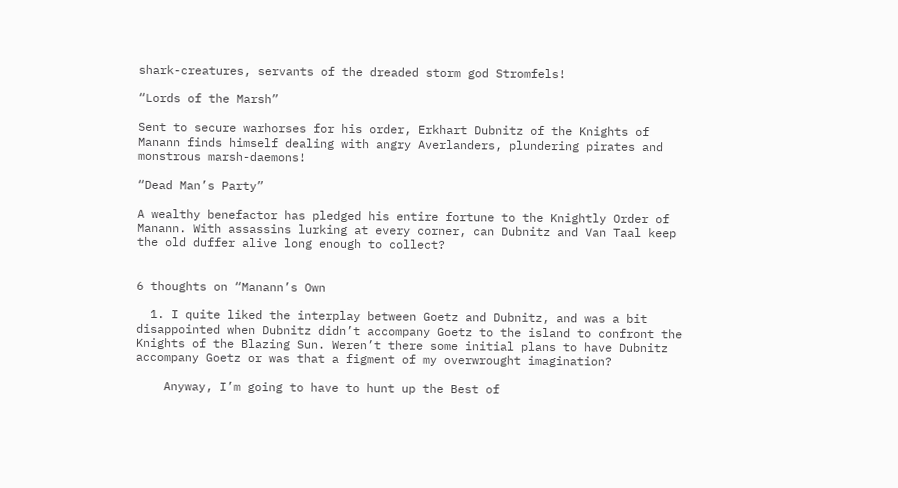shark-creatures, servants of the dreaded storm god Stromfels!

“Lords of the Marsh”

Sent to secure warhorses for his order, Erkhart Dubnitz of the Knights of Manann finds himself dealing with angry Averlanders, plundering pirates and monstrous marsh-daemons!

“Dead Man’s Party”

A wealthy benefactor has pledged his entire fortune to the Knightly Order of Manann. With assassins lurking at every corner, can Dubnitz and Van Taal keep the old duffer alive long enough to collect?


6 thoughts on “Manann’s Own

  1. I quite liked the interplay between Goetz and Dubnitz, and was a bit disappointed when Dubnitz didn’t accompany Goetz to the island to confront the Knights of the Blazing Sun. Weren’t there some initial plans to have Dubnitz accompany Goetz or was that a figment of my overwrought imagination?

    Anyway, I’m going to have to hunt up the Best of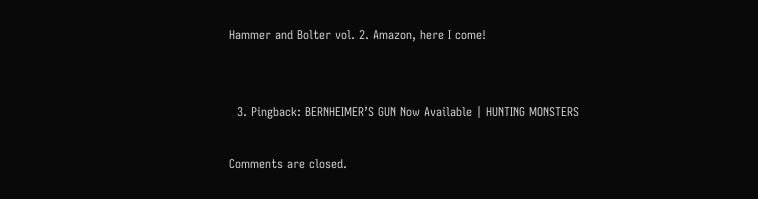Hammer and Bolter vol. 2. Amazon, here I come!


  3. Pingback: BERNHEIMER’S GUN Now Available | HUNTING MONSTERS

Comments are closed.